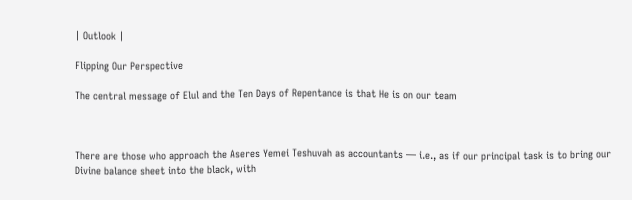| Outlook |

Flipping Our Perspective

The central message of Elul and the Ten Days of Repentance is that He is on our team



There are those who approach the Aseres Yemei Teshuvah as accountants — i.e., as if our principal task is to bring our Divine balance sheet into the black, with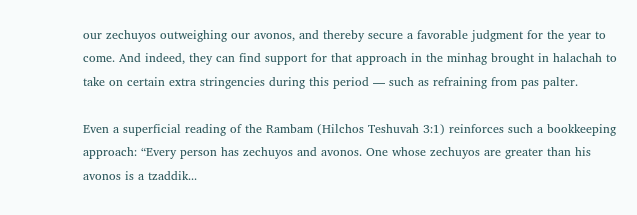our zechuyos outweighing our avonos, and thereby secure a favorable judgment for the year to come. And indeed, they can find support for that approach in the minhag brought in halachah to take on certain extra stringencies during this period — such as refraining from pas palter.

Even a superficial reading of the Rambam (Hilchos Teshuvah 3:1) reinforces such a bookkeeping approach: “Every person has zechuyos and avonos. One whose zechuyos are greater than his avonos is a tzaddik...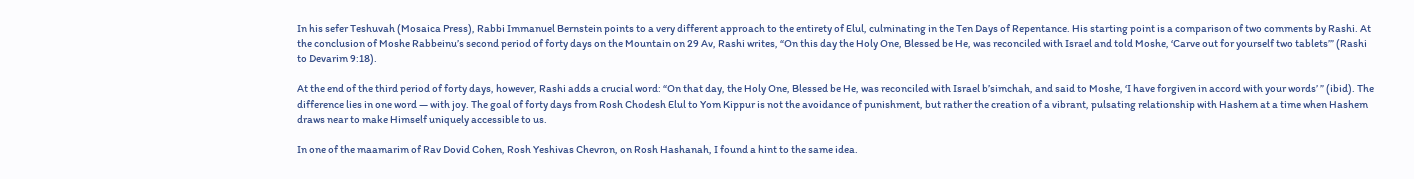In his sefer Teshuvah (Mosaica Press), Rabbi Immanuel Bernstein points to a very different approach to the entirety of Elul, culminating in the Ten Days of Repentance. His starting point is a comparison of two comments by Rashi. At the conclusion of Moshe Rabbeinu’s second period of forty days on the Mountain on 29 Av, Rashi writes, “On this day the Holy One, Blessed be He, was reconciled with Israel and told Moshe, ‘Carve out for yourself two tablets’” (Rashi to Devarim 9:18).

At the end of the third period of forty days, however, Rashi adds a crucial word: “On that day, the Holy One, Blessed be He, was reconciled with Israel b’simchah, and said to Moshe, ‘I have forgiven in accord with your words’ ” (ibid). The difference lies in one word — with joy. The goal of forty days from Rosh Chodesh Elul to Yom Kippur is not the avoidance of punishment, but rather the creation of a vibrant, pulsating relationship with Hashem at a time when Hashem draws near to make Himself uniquely accessible to us.

In one of the maamarim of Rav Dovid Cohen, Rosh Yeshivas Chevron, on Rosh Hashanah, I found a hint to the same idea.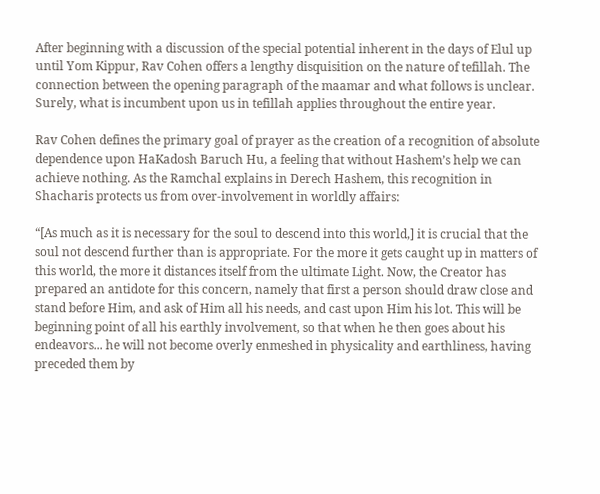After beginning with a discussion of the special potential inherent in the days of Elul up until Yom Kippur, Rav Cohen offers a lengthy disquisition on the nature of tefillah. The connection between the opening paragraph of the maamar and what follows is unclear. Surely, what is incumbent upon us in tefillah applies throughout the entire year.

Rav Cohen defines the primary goal of prayer as the creation of a recognition of absolute dependence upon HaKadosh Baruch Hu, a feeling that without Hashem’s help we can achieve nothing. As the Ramchal explains in Derech Hashem, this recognition in Shacharis protects us from over-involvement in worldly affairs:

“[As much as it is necessary for the soul to descend into this world,] it is crucial that the soul not descend further than is appropriate. For the more it gets caught up in matters of this world, the more it distances itself from the ultimate Light. Now, the Creator has prepared an antidote for this concern, namely that first a person should draw close and stand before Him, and ask of Him all his needs, and cast upon Him his lot. This will be beginning point of all his earthly involvement, so that when he then goes about his endeavors... he will not become overly enmeshed in physicality and earthliness, having preceded them by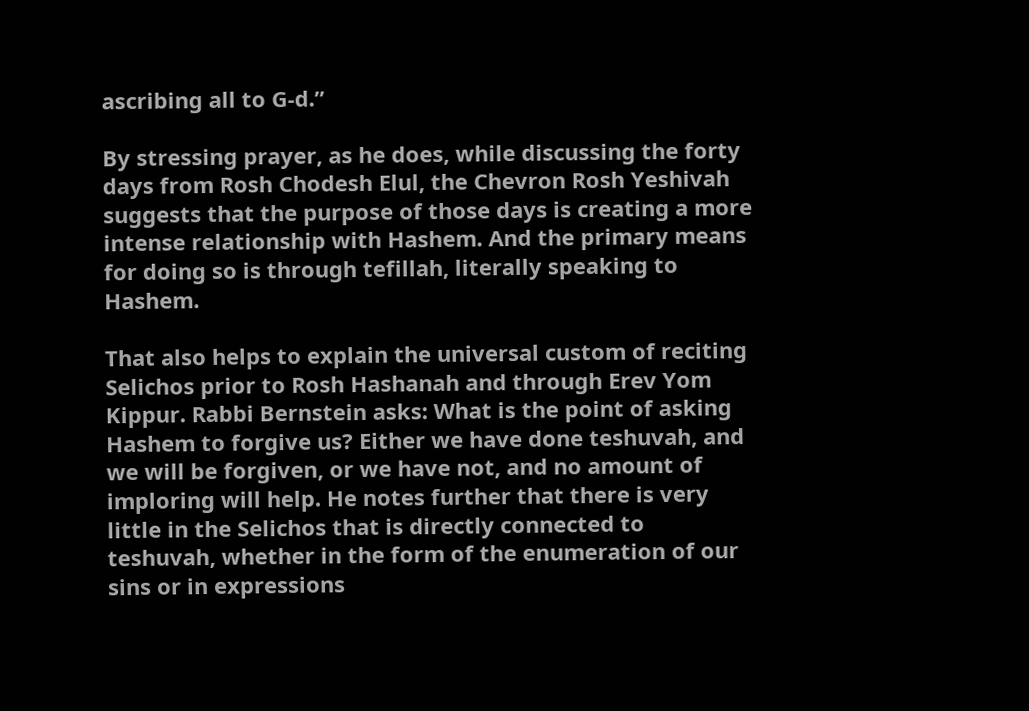ascribing all to G-d.”

By stressing prayer, as he does, while discussing the forty days from Rosh Chodesh Elul, the Chevron Rosh Yeshivah suggests that the purpose of those days is creating a more intense relationship with Hashem. And the primary means for doing so is through tefillah, literally speaking to Hashem.

That also helps to explain the universal custom of reciting Selichos prior to Rosh Hashanah and through Erev Yom Kippur. Rabbi Bernstein asks: What is the point of asking Hashem to forgive us? Either we have done teshuvah, and we will be forgiven, or we have not, and no amount of imploring will help. He notes further that there is very little in the Selichos that is directly connected to teshuvah, whether in the form of the enumeration of our sins or in expressions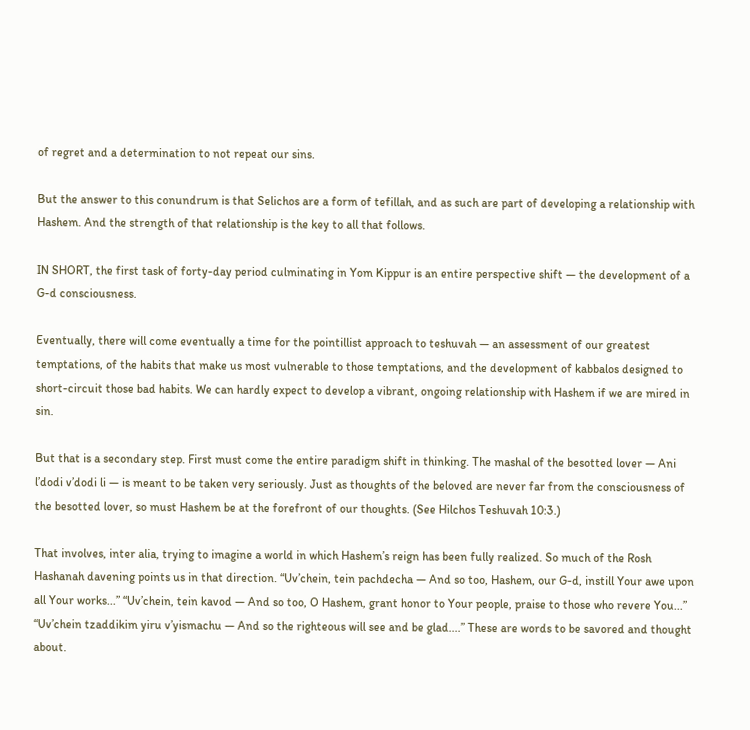of regret and a determination to not repeat our sins.

But the answer to this conundrum is that Selichos are a form of tefillah, and as such are part of developing a relationship with Hashem. And the strength of that relationship is the key to all that follows.

IN SHORT, the first task of forty-day period culminating in Yom Kippur is an entire perspective shift — the development of a G-d consciousness.

Eventually, there will come eventually a time for the pointillist approach to teshuvah — an assessment of our greatest temptations, of the habits that make us most vulnerable to those temptations, and the development of kabbalos designed to short-circuit those bad habits. We can hardly expect to develop a vibrant, ongoing relationship with Hashem if we are mired in sin.

But that is a secondary step. First must come the entire paradigm shift in thinking. The mashal of the besotted lover — Ani l’dodi v’dodi li — is meant to be taken very seriously. Just as thoughts of the beloved are never far from the consciousness of the besotted lover, so must Hashem be at the forefront of our thoughts. (See Hilchos Teshuvah 10:3.)

That involves, inter alia, trying to imagine a world in which Hashem’s reign has been fully realized. So much of the Rosh Hashanah davening points us in that direction. “Uv’chein, tein pachdecha — And so too, Hashem, our G-d, instill Your awe upon all Your works...” “Uv’chein, tein kavod — And so too, O Hashem, grant honor to Your people, praise to those who revere You...” “Uv’chein tzaddikim yiru v’yismachu — And so the righteous will see and be glad....” These are words to be savored and thought about.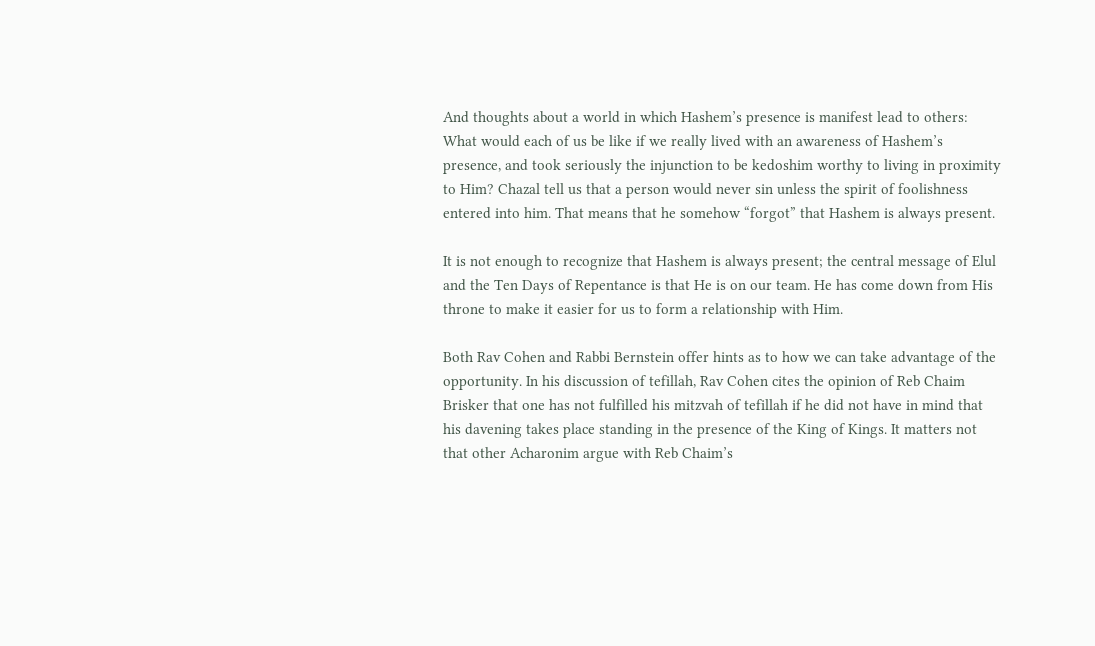And thoughts about a world in which Hashem’s presence is manifest lead to others: What would each of us be like if we really lived with an awareness of Hashem’s presence, and took seriously the injunction to be kedoshim worthy to living in proximity to Him? Chazal tell us that a person would never sin unless the spirit of foolishness entered into him. That means that he somehow “forgot” that Hashem is always present.

It is not enough to recognize that Hashem is always present; the central message of Elul and the Ten Days of Repentance is that He is on our team. He has come down from His throne to make it easier for us to form a relationship with Him.

Both Rav Cohen and Rabbi Bernstein offer hints as to how we can take advantage of the opportunity. In his discussion of tefillah, Rav Cohen cites the opinion of Reb Chaim Brisker that one has not fulfilled his mitzvah of tefillah if he did not have in mind that his davening takes place standing in the presence of the King of Kings. It matters not that other Acharonim argue with Reb Chaim’s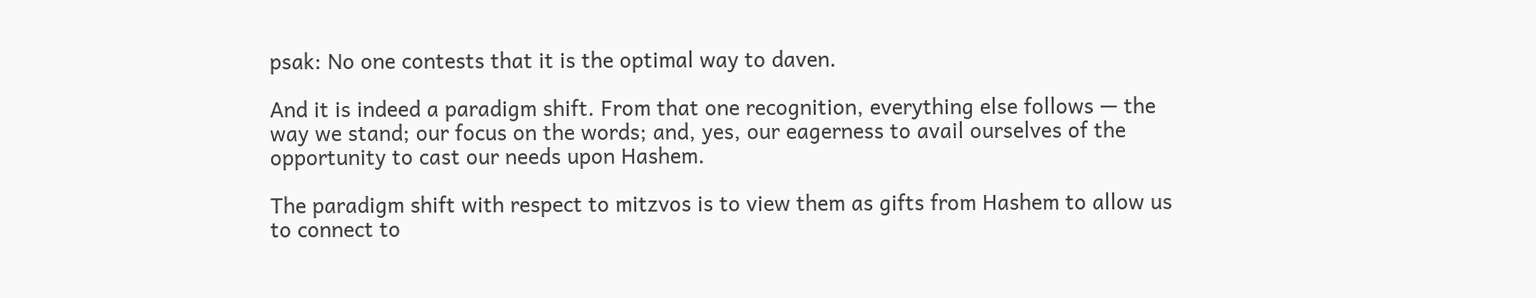psak: No one contests that it is the optimal way to daven.

And it is indeed a paradigm shift. From that one recognition, everything else follows — the way we stand; our focus on the words; and, yes, our eagerness to avail ourselves of the opportunity to cast our needs upon Hashem.

The paradigm shift with respect to mitzvos is to view them as gifts from Hashem to allow us to connect to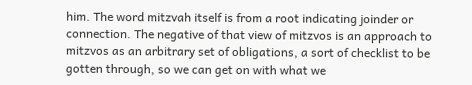him. The word mitzvah itself is from a root indicating joinder or connection. The negative of that view of mitzvos is an approach to mitzvos as an arbitrary set of obligations, a sort of checklist to be gotten through, so we can get on with what we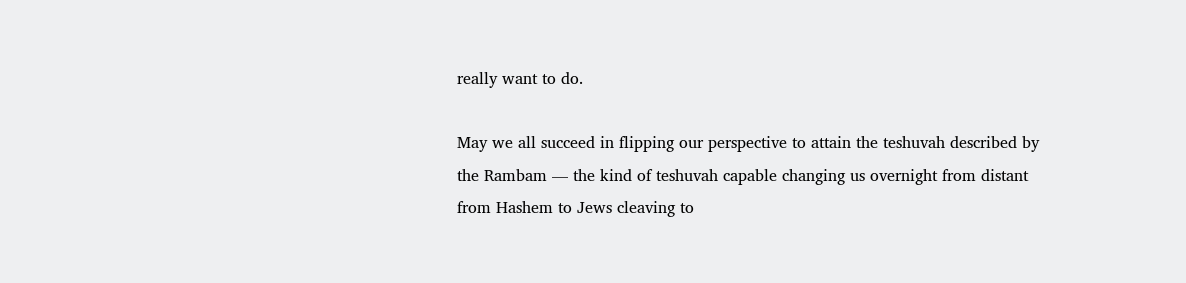really want to do.

May we all succeed in flipping our perspective to attain the teshuvah described by the Rambam — the kind of teshuvah capable changing us overnight from distant from Hashem to Jews cleaving to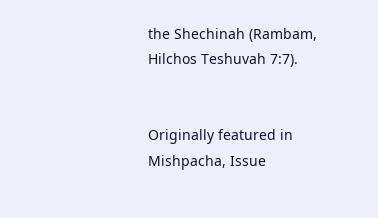the Shechinah (Rambam, Hilchos Teshuvah 7:7).


Originally featured in Mishpacha, Issue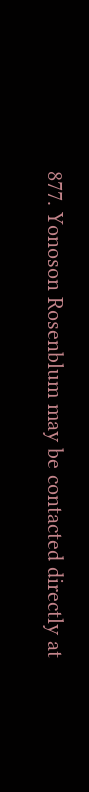877. Yonoson Rosenblum may be contacted directly at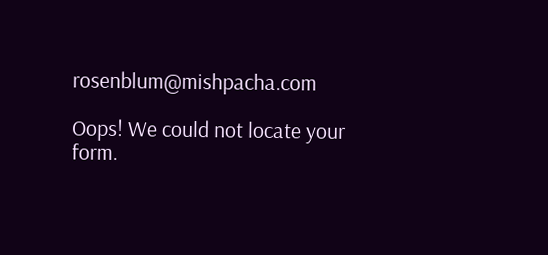rosenblum@mishpacha.com

Oops! We could not locate your form.